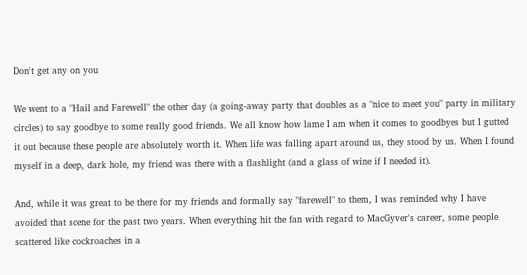Don't get any on you

We went to a "Hail and Farewell" the other day (a going-away party that doubles as a "nice to meet you" party in military circles) to say goodbye to some really good friends. We all know how lame I am when it comes to goodbyes but I gutted it out because these people are absolutely worth it. When life was falling apart around us, they stood by us. When I found myself in a deep, dark hole, my friend was there with a flashlight (and a glass of wine if I needed it).

And, while it was great to be there for my friends and formally say "farewell" to them, I was reminded why I have avoided that scene for the past two years. When everything hit the fan with regard to MacGyver's career, some people scattered like cockroaches in a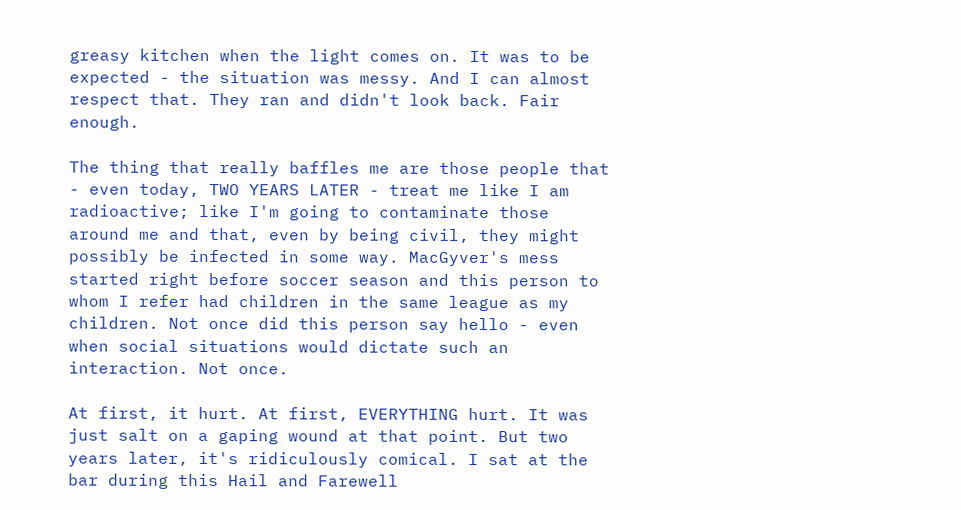greasy kitchen when the light comes on. It was to be expected - the situation was messy. And I can almost respect that. They ran and didn't look back. Fair enough.

The thing that really baffles me are those people that - even today, TWO YEARS LATER - treat me like I am radioactive; like I'm going to contaminate those around me and that, even by being civil, they might possibly be infected in some way. MacGyver's mess started right before soccer season and this person to whom I refer had children in the same league as my children. Not once did this person say hello - even when social situations would dictate such an interaction. Not once.

At first, it hurt. At first, EVERYTHING hurt. It was just salt on a gaping wound at that point. But two years later, it's ridiculously comical. I sat at the bar during this Hail and Farewell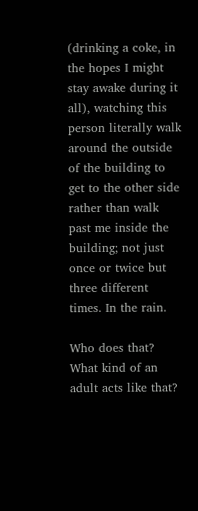(drinking a coke, in the hopes I might stay awake during it all), watching this person literally walk around the outside of the building to get to the other side rather than walk past me inside the building; not just once or twice but three different times. In the rain.

Who does that? What kind of an adult acts like that?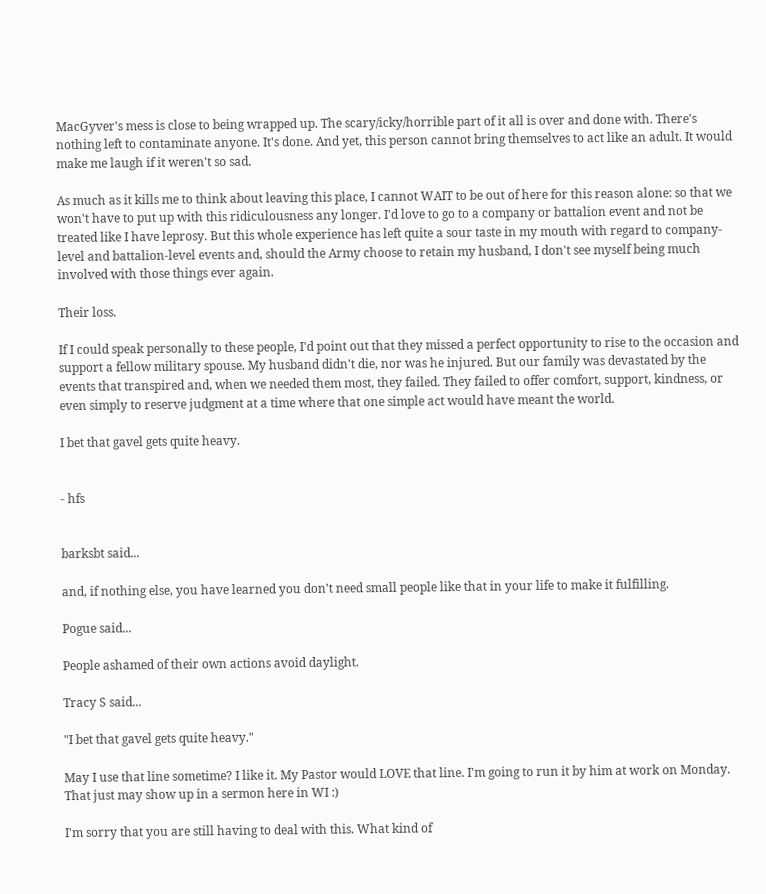MacGyver's mess is close to being wrapped up. The scary/icky/horrible part of it all is over and done with. There's nothing left to contaminate anyone. It's done. And yet, this person cannot bring themselves to act like an adult. It would make me laugh if it weren't so sad.

As much as it kills me to think about leaving this place, I cannot WAIT to be out of here for this reason alone: so that we won't have to put up with this ridiculousness any longer. I'd love to go to a company or battalion event and not be treated like I have leprosy. But this whole experience has left quite a sour taste in my mouth with regard to company-level and battalion-level events and, should the Army choose to retain my husband, I don't see myself being much involved with those things ever again.

Their loss.

If I could speak personally to these people, I'd point out that they missed a perfect opportunity to rise to the occasion and support a fellow military spouse. My husband didn't die, nor was he injured. But our family was devastated by the events that transpired and, when we needed them most, they failed. They failed to offer comfort, support, kindness, or even simply to reserve judgment at a time where that one simple act would have meant the world.

I bet that gavel gets quite heavy.


- hfs


barksbt said...

and, if nothing else, you have learned you don't need small people like that in your life to make it fulfilling.

Pogue said...

People ashamed of their own actions avoid daylight.

Tracy S said...

"I bet that gavel gets quite heavy."

May I use that line sometime? I like it. My Pastor would LOVE that line. I'm going to run it by him at work on Monday. That just may show up in a sermon here in WI :)

I'm sorry that you are still having to deal with this. What kind of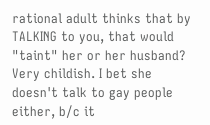rational adult thinks that by TALKING to you, that would "taint" her or her husband? Very childish. I bet she doesn't talk to gay people either, b/c it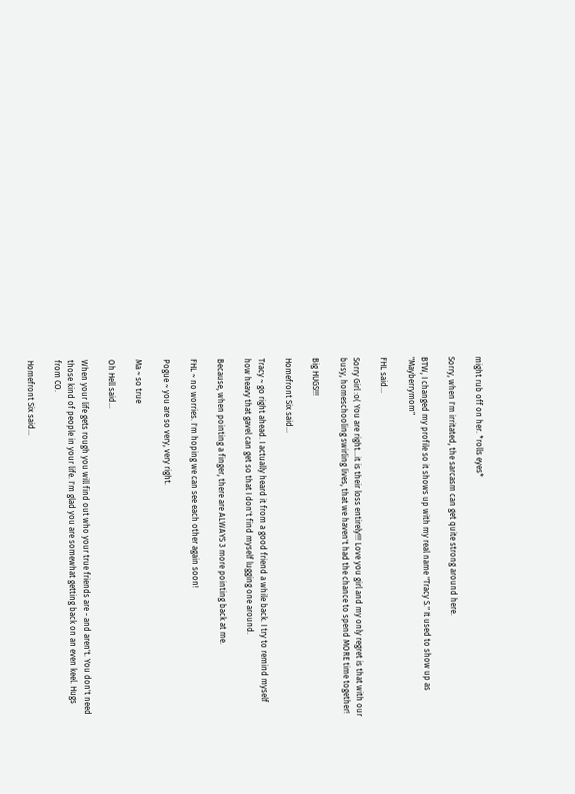might rub off on her. *rolls eyes*

Sorry, when I'm irritated, the sarcasm can get quite strong around here.

BTW, I changed my profile so it shows up with my real name "Tracy S." It used to show up as "Mayberrymom"

FHL said...

Sorry Girl :o( You are right...it is their loss entirely!!! Love you girl and my only regret is that with our busy, homeschooling swirling lives, that we haven't had the chance to spend MORE time together!

Big HUGS!!!

Homefront Six said...

Tracy ~ go right ahead. I actually heard it from a good friend a while back. I try to remind myself how heavy that gavel can get so that I don't find myself lugging one around.

Because, when pointing a finger, there are ALWAYS 3 more pointing back at me.

FHL ~ no worries. I'm hoping we can see each other again soon!

Pogue ~ you are so very, very right.

Ma ~ so true

Oh Hell said...

When your life gets rough you will find out who your true friends are - and aren't. You don't need those kind of people in your life. I'm glad you are somewhat getting back on an even keel. Hugs from CO.

Homefront Six said...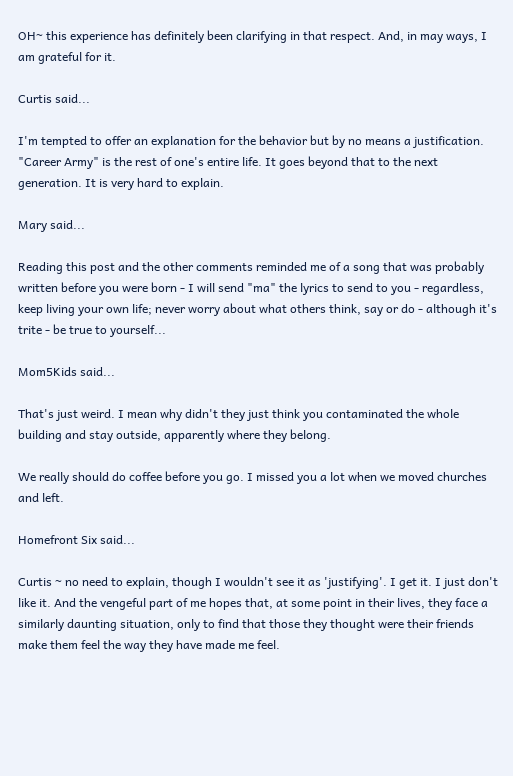OH~ this experience has definitely been clarifying in that respect. And, in may ways, I am grateful for it.

Curtis said...

I'm tempted to offer an explanation for the behavior but by no means a justification. "Career Army" is the rest of one's entire life. It goes beyond that to the next generation. It is very hard to explain.

Mary said...

Reading this post and the other comments reminded me of a song that was probably written before you were born - I will send "ma" the lyrics to send to you - regardless, keep living your own life; never worry about what others think, say or do - although it's trite - be true to yourself...

Mom5Kids said...

That's just weird. I mean why didn't they just think you contaminated the whole building and stay outside, apparently where they belong.

We really should do coffee before you go. I missed you a lot when we moved churches and left.

Homefront Six said...

Curtis ~ no need to explain, though I wouldn't see it as 'justifying'. I get it. I just don't like it. And the vengeful part of me hopes that, at some point in their lives, they face a similarly daunting situation, only to find that those they thought were their friends make them feel the way they have made me feel.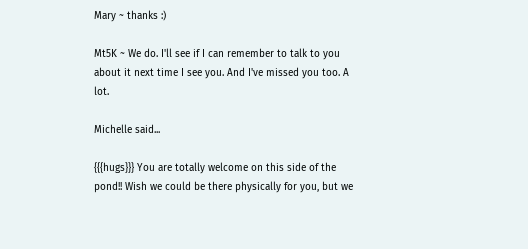Mary ~ thanks :)

Mt5K ~ We do. I'll see if I can remember to talk to you about it next time I see you. And I've missed you too. A lot.

Michelle said...

{{{hugs}}} You are totally welcome on this side of the pond!! Wish we could be there physically for you, but we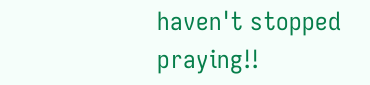haven't stopped praying!!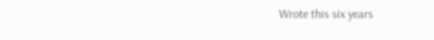Wrote this six years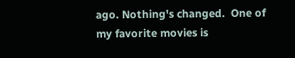ago. Nothing's changed.  One of my favorite movies is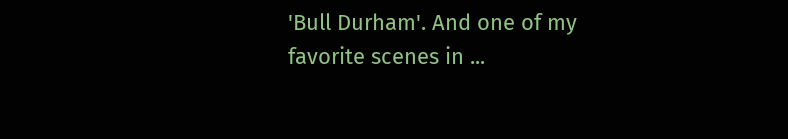'Bull Durham'. And one of my favorite scenes in ...